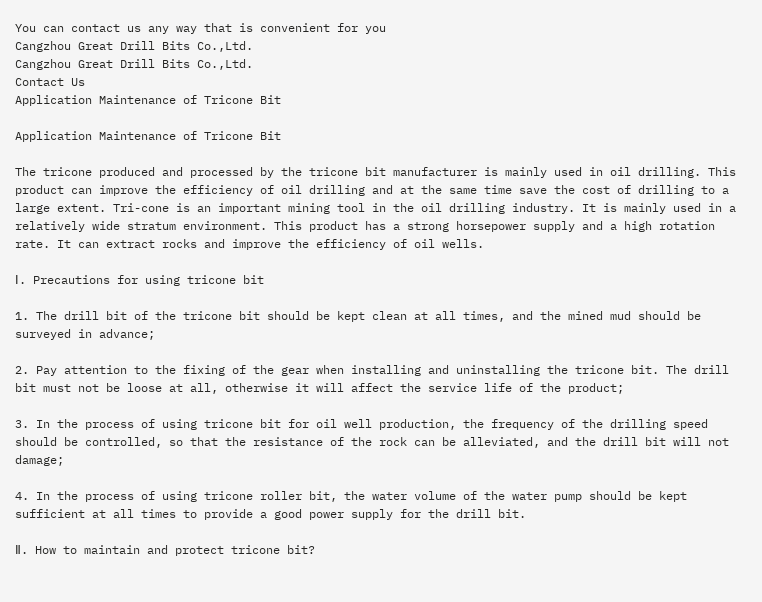You can contact us any way that is convenient for you
Cangzhou Great Drill Bits Co.,Ltd.
Cangzhou Great Drill Bits Co.,Ltd.
Contact Us
Application Maintenance of Tricone Bit

Application Maintenance of Tricone Bit

The tricone produced and processed by the tricone bit manufacturer is mainly used in oil drilling. This product can improve the efficiency of oil drilling and at the same time save the cost of drilling to a large extent. Tri-cone is an important mining tool in the oil drilling industry. It is mainly used in a relatively wide stratum environment. This product has a strong horsepower supply and a high rotation rate. It can extract rocks and improve the efficiency of oil wells.

Ⅰ. Precautions for using tricone bit

1. The drill bit of the tricone bit should be kept clean at all times, and the mined mud should be surveyed in advance;

2. Pay attention to the fixing of the gear when installing and uninstalling the tricone bit. The drill bit must not be loose at all, otherwise it will affect the service life of the product;

3. In the process of using tricone bit for oil well production, the frequency of the drilling speed should be controlled, so that the resistance of the rock can be alleviated, and the drill bit will not damage;

4. In the process of using tricone roller bit, the water volume of the water pump should be kept sufficient at all times to provide a good power supply for the drill bit.

Ⅱ. How to maintain and protect tricone bit?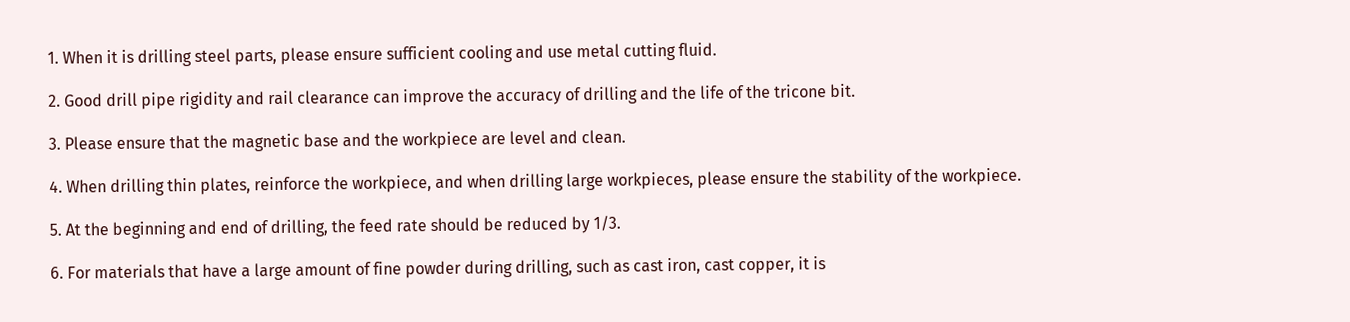1. When it is drilling steel parts, please ensure sufficient cooling and use metal cutting fluid.

2. Good drill pipe rigidity and rail clearance can improve the accuracy of drilling and the life of the tricone bit.

3. Please ensure that the magnetic base and the workpiece are level and clean.

4. When drilling thin plates, reinforce the workpiece, and when drilling large workpieces, please ensure the stability of the workpiece.

5. At the beginning and end of drilling, the feed rate should be reduced by 1/3.

6. For materials that have a large amount of fine powder during drilling, such as cast iron, cast copper, it is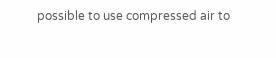possible to use compressed air to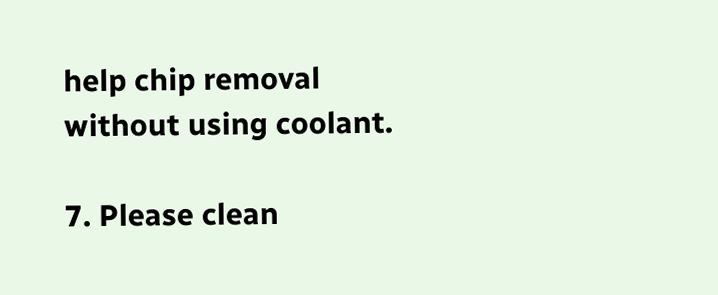help chip removal without using coolant.

7. Please clean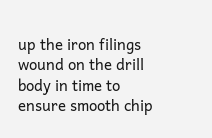up the iron filings wound on the drill body in time to ensure smooth chip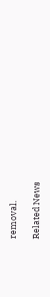removal.

Related News